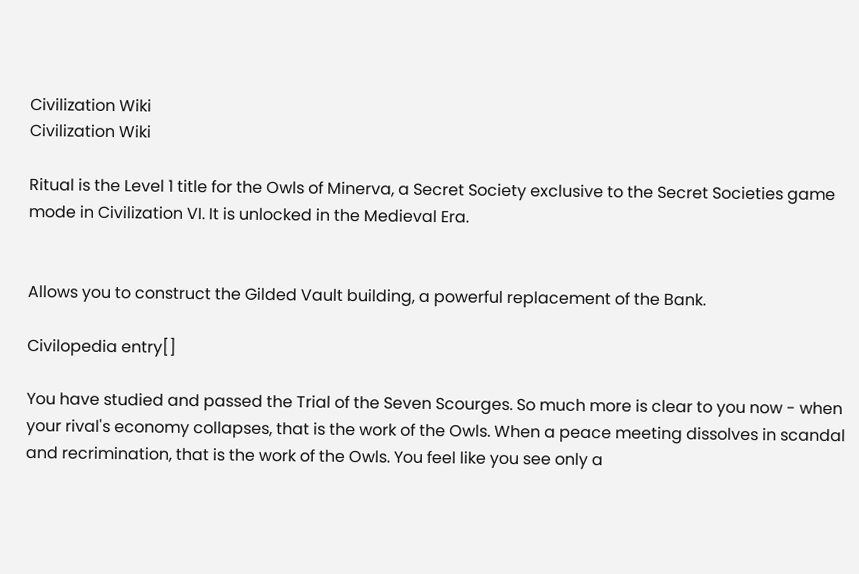Civilization Wiki
Civilization Wiki

Ritual is the Level 1 title for the Owls of Minerva, a Secret Society exclusive to the Secret Societies game mode in Civilization VI. It is unlocked in the Medieval Era.


Allows you to construct the Gilded Vault building, a powerful replacement of the Bank.

Civilopedia entry[]

You have studied and passed the Trial of the Seven Scourges. So much more is clear to you now - when your rival's economy collapses, that is the work of the Owls. When a peace meeting dissolves in scandal and recrimination, that is the work of the Owls. You feel like you see only a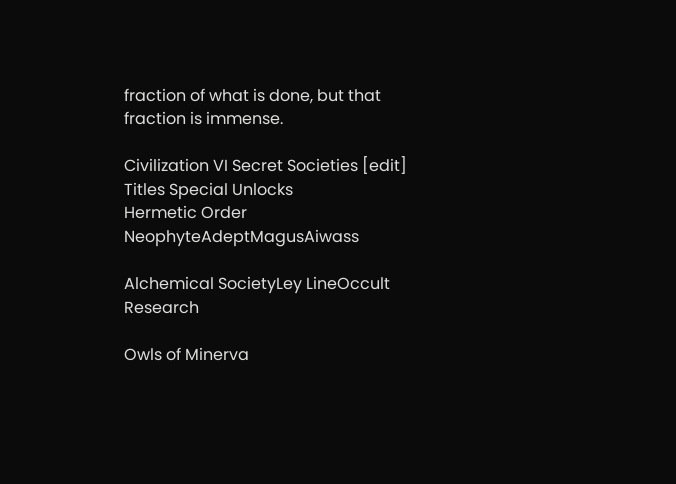fraction of what is done, but that fraction is immense.

Civilization VI Secret Societies [edit]
Titles Special Unlocks
Hermetic Order NeophyteAdeptMagusAiwass

Alchemical SocietyLey LineOccult Research

Owls of Minerva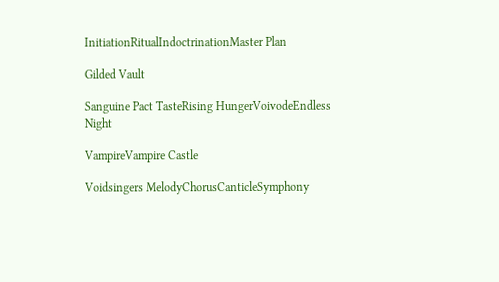InitiationRitualIndoctrinationMaster Plan

Gilded Vault

Sanguine Pact TasteRising HungerVoivodeEndless Night

VampireVampire Castle

Voidsingers MelodyChorusCanticleSymphony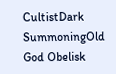CultistDark SummoningOld God Obelisk